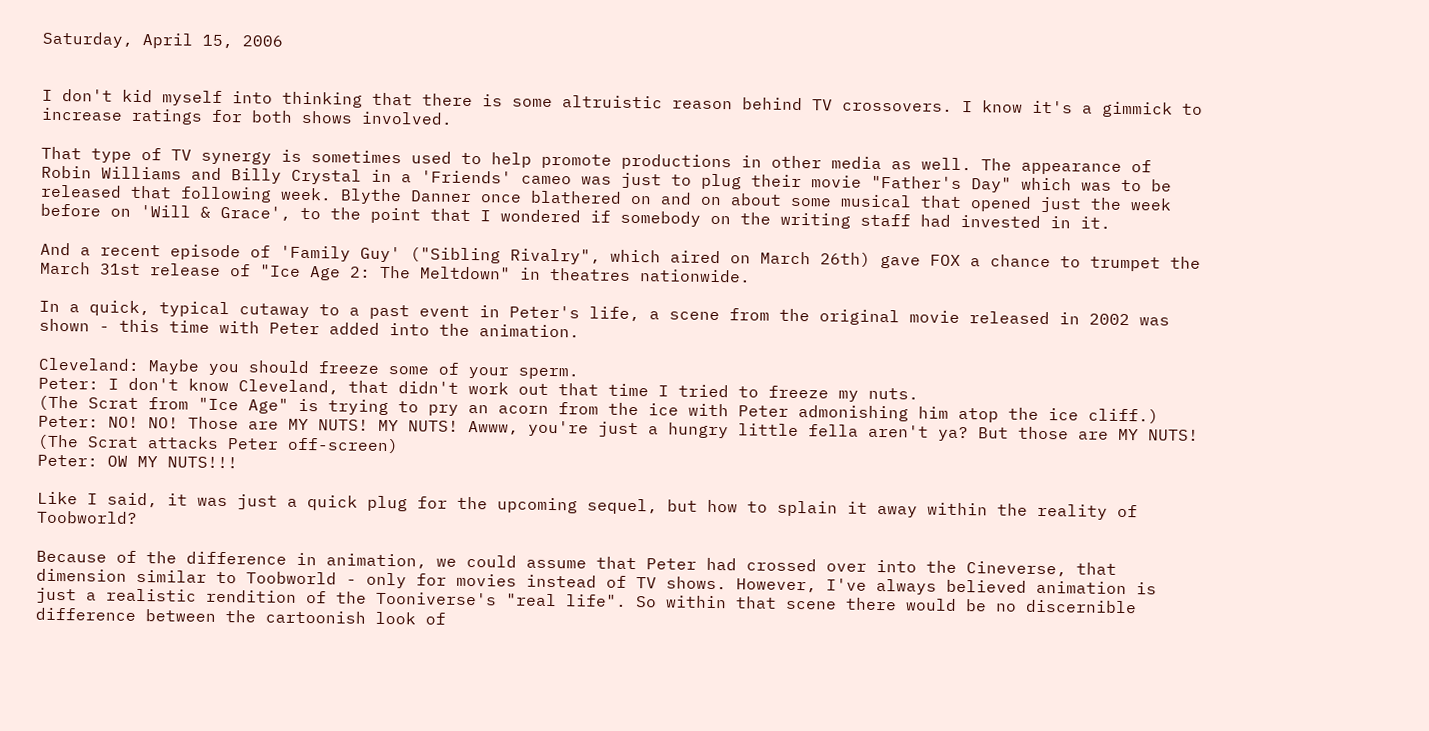Saturday, April 15, 2006


I don't kid myself into thinking that there is some altruistic reason behind TV crossovers. I know it's a gimmick to increase ratings for both shows involved.

That type of TV synergy is sometimes used to help promote productions in other media as well. The appearance of Robin Williams and Billy Crystal in a 'Friends' cameo was just to plug their movie "Father's Day" which was to be released that following week. Blythe Danner once blathered on and on about some musical that opened just the week before on 'Will & Grace', to the point that I wondered if somebody on the writing staff had invested in it.

And a recent episode of 'Family Guy' ("Sibling Rivalry", which aired on March 26th) gave FOX a chance to trumpet the March 31st release of "Ice Age 2: The Meltdown" in theatres nationwide.

In a quick, typical cutaway to a past event in Peter's life, a scene from the original movie released in 2002 was shown - this time with Peter added into the animation.

Cleveland: Maybe you should freeze some of your sperm.
Peter: I don't know Cleveland, that didn't work out that time I tried to freeze my nuts.
(The Scrat from "Ice Age" is trying to pry an acorn from the ice with Peter admonishing him atop the ice cliff.)
Peter: NO! NO! Those are MY NUTS! MY NUTS! Awww, you're just a hungry little fella aren't ya? But those are MY NUTS!
(The Scrat attacks Peter off-screen)
Peter: OW MY NUTS!!!

Like I said, it was just a quick plug for the upcoming sequel, but how to splain it away within the reality of Toobworld?

Because of the difference in animation, we could assume that Peter had crossed over into the Cineverse, that dimension similar to Toobworld - only for movies instead of TV shows. However, I've always believed animation is just a realistic rendition of the Tooniverse's "real life". So within that scene there would be no discernible difference between the cartoonish look of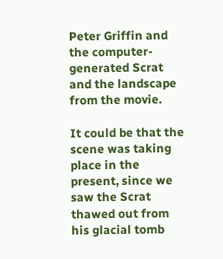Peter Griffin and the computer-generated Scrat and the landscape from the movie.

It could be that the scene was taking place in the present, since we saw the Scrat thawed out from his glacial tomb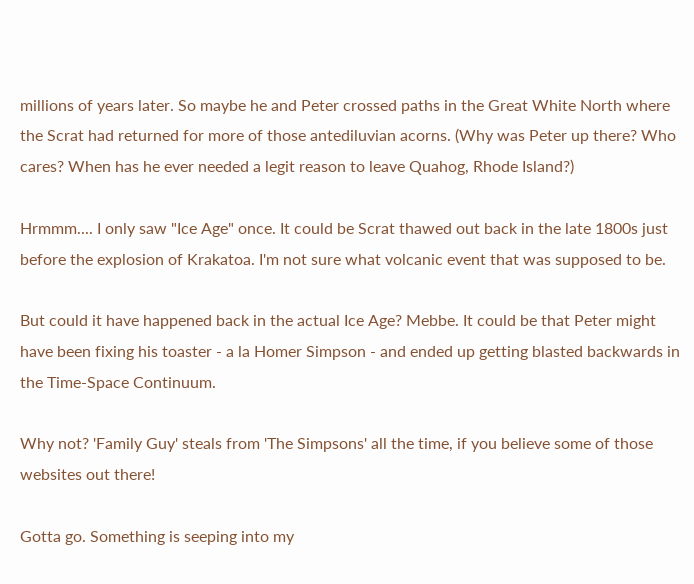millions of years later. So maybe he and Peter crossed paths in the Great White North where the Scrat had returned for more of those antediluvian acorns. (Why was Peter up there? Who cares? When has he ever needed a legit reason to leave Quahog, Rhode Island?)

Hrmmm.... I only saw "Ice Age" once. It could be Scrat thawed out back in the late 1800s just before the explosion of Krakatoa. I'm not sure what volcanic event that was supposed to be.

But could it have happened back in the actual Ice Age? Mebbe. It could be that Peter might have been fixing his toaster - a la Homer Simpson - and ended up getting blasted backwards in the Time-Space Continuum.

Why not? 'Family Guy' steals from 'The Simpsons' all the time, if you believe some of those websites out there!

Gotta go. Something is seeping into my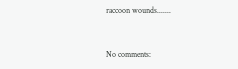raccoon wounds.......


No comments: